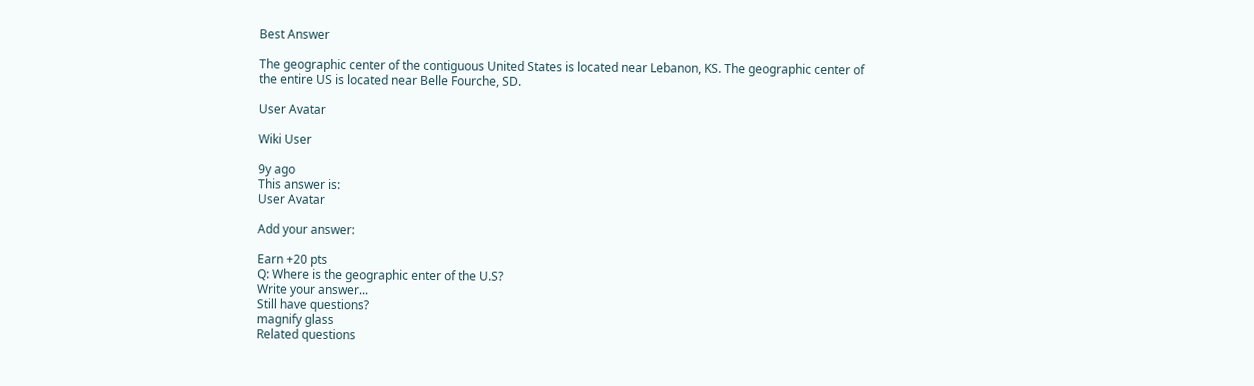Best Answer

The geographic center of the contiguous United States is located near Lebanon, KS. The geographic center of the entire US is located near Belle Fourche, SD.

User Avatar

Wiki User

9y ago
This answer is:
User Avatar

Add your answer:

Earn +20 pts
Q: Where is the geographic enter of the U.S?
Write your answer...
Still have questions?
magnify glass
Related questions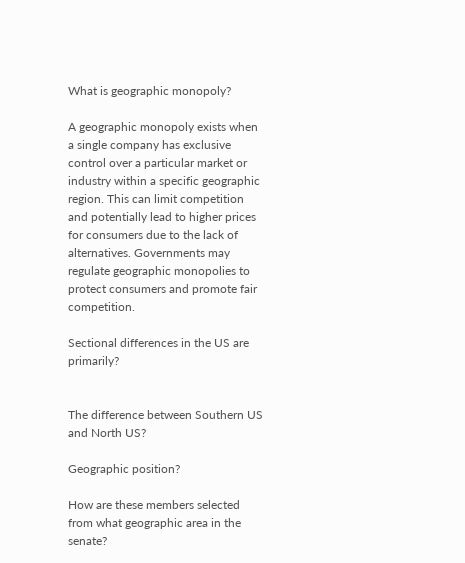What is geographic monopoly?

A geographic monopoly exists when a single company has exclusive control over a particular market or industry within a specific geographic region. This can limit competition and potentially lead to higher prices for consumers due to the lack of alternatives. Governments may regulate geographic monopolies to protect consumers and promote fair competition.

Sectional differences in the US are primarily?


The difference between Southern US and North US?

Geographic position?

How are these members selected from what geographic area in the senate?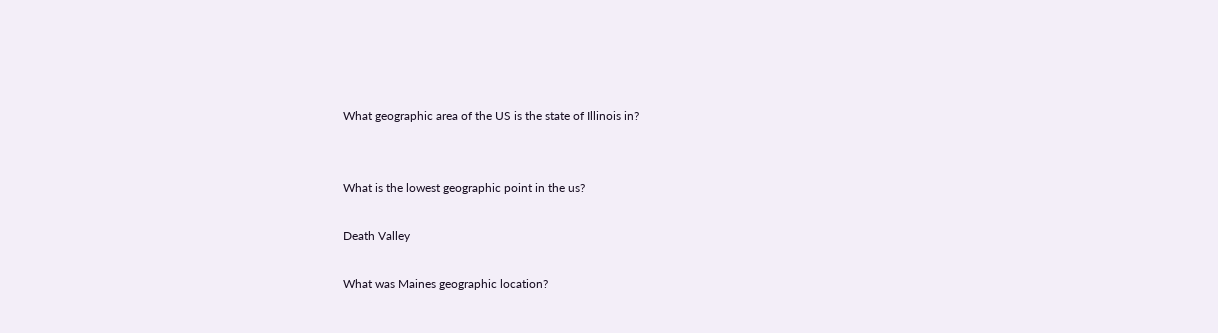What geographic area of the US is the state of Illinois in?


What is the lowest geographic point in the us?

Death Valley

What was Maines geographic location?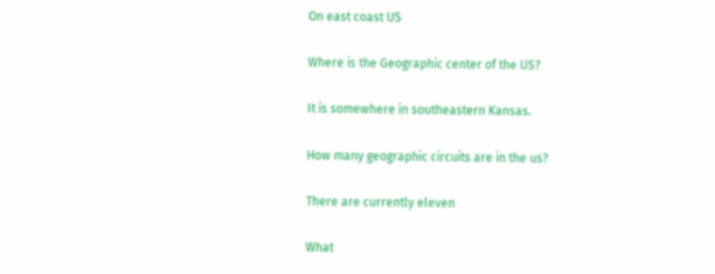On east coast US

Where is the Geographic center of the US?

It is somewhere in southeastern Kansas.

How many geographic circuits are in the us?

There are currently eleven

What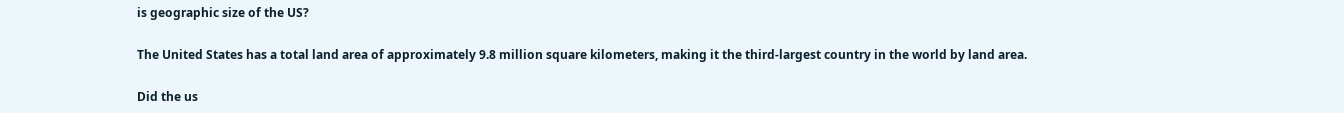is geographic size of the US?

The United States has a total land area of approximately 9.8 million square kilometers, making it the third-largest country in the world by land area.

Did the us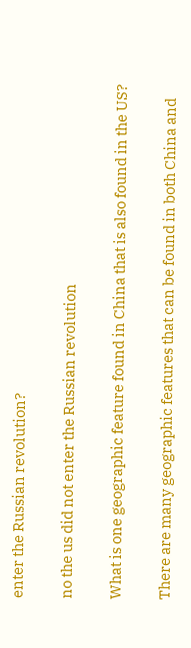enter the Russian revolution?

no the us did not enter the Russian revolution

What is one geographic feature found in China that is also found in the US?

There are many geographic features that can be found in both China and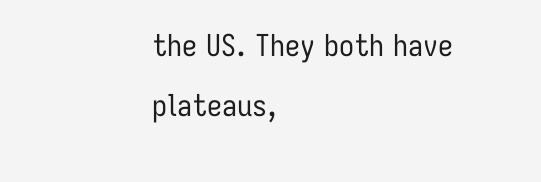the US. They both have plateaus,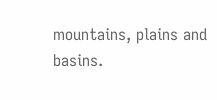mountains, plains and basins.